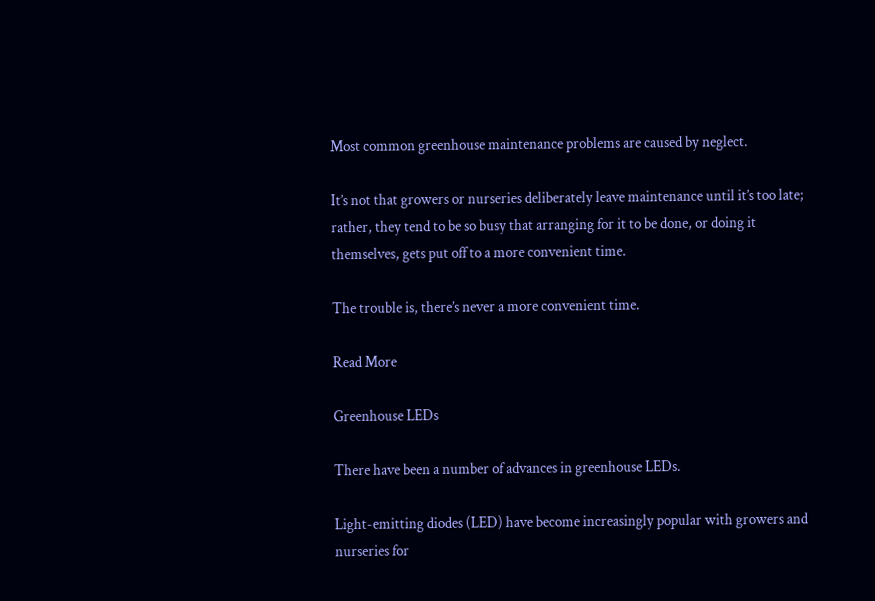Most common greenhouse maintenance problems are caused by neglect.

It’s not that growers or nurseries deliberately leave maintenance until it’s too late; rather, they tend to be so busy that arranging for it to be done, or doing it themselves, gets put off to a more convenient time.

The trouble is, there’s never a more convenient time.

Read More

Greenhouse LEDs

There have been a number of advances in greenhouse LEDs.

Light-emitting diodes (LED) have become increasingly popular with growers and nurseries for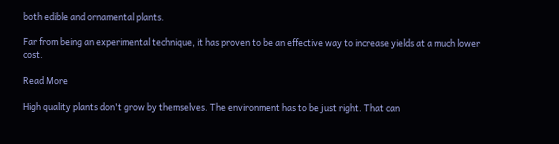both edible and ornamental plants.

Far from being an experimental technique, it has proven to be an effective way to increase yields at a much lower cost.

Read More

High quality plants don't grow by themselves. The environment has to be just right. That can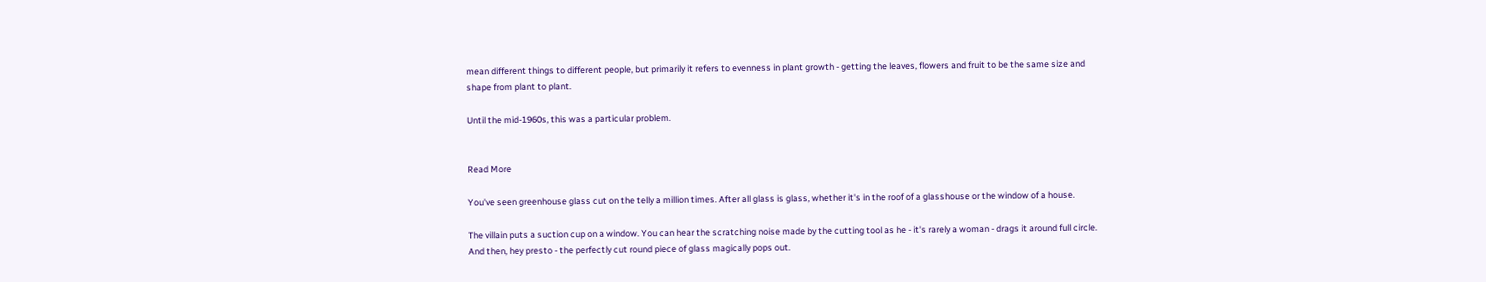mean different things to different people, but primarily it refers to evenness in plant growth - getting the leaves, flowers and fruit to be the same size and shape from plant to plant.

Until the mid-1960s, this was a particular problem.


Read More

You've seen greenhouse glass cut on the telly a million times. After all glass is glass, whether it's in the roof of a glasshouse or the window of a house.

The villain puts a suction cup on a window. You can hear the scratching noise made by the cutting tool as he - it's rarely a woman - drags it around full circle. And then, hey presto - the perfectly cut round piece of glass magically pops out.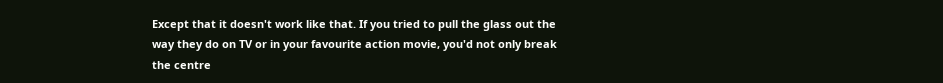Except that it doesn't work like that. If you tried to pull the glass out the way they do on TV or in your favourite action movie, you'd not only break the centre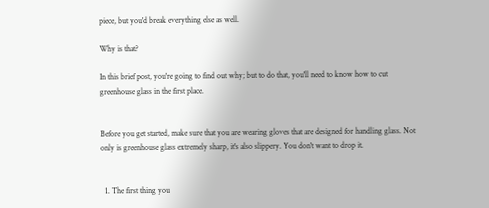piece, but you'd break everything else as well.

Why is that?

In this brief post, you're going to find out why; but to do that, you'll need to know how to cut greenhouse glass in the first place.


Before you get started, make sure that you are wearing gloves that are designed for handling glass. Not only is greenhouse glass extremely sharp, it's also slippery. You don't want to drop it.


  1. The first thing you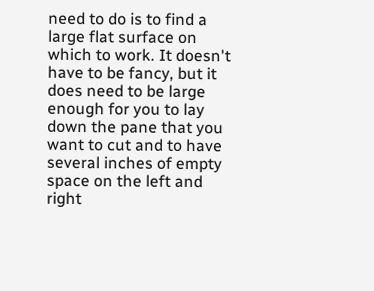need to do is to find a large flat surface on which to work. It doesn't have to be fancy, but it does need to be large enough for you to lay down the pane that you want to cut and to have several inches of empty space on the left and right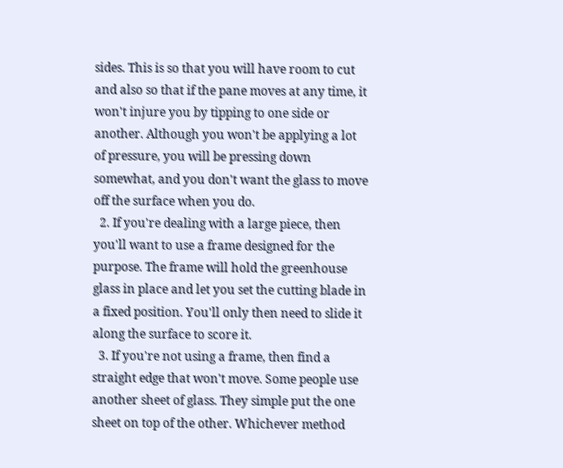sides. This is so that you will have room to cut and also so that if the pane moves at any time, it won't injure you by tipping to one side or another. Although you won't be applying a lot of pressure, you will be pressing down somewhat, and you don't want the glass to move off the surface when you do.
  2. If you're dealing with a large piece, then you'll want to use a frame designed for the purpose. The frame will hold the greenhouse glass in place and let you set the cutting blade in a fixed position. You'll only then need to slide it along the surface to score it.
  3. If you're not using a frame, then find a straight edge that won't move. Some people use another sheet of glass. They simple put the one sheet on top of the other. Whichever method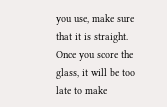you use, make sure that it is straight. Once you score the glass, it will be too late to make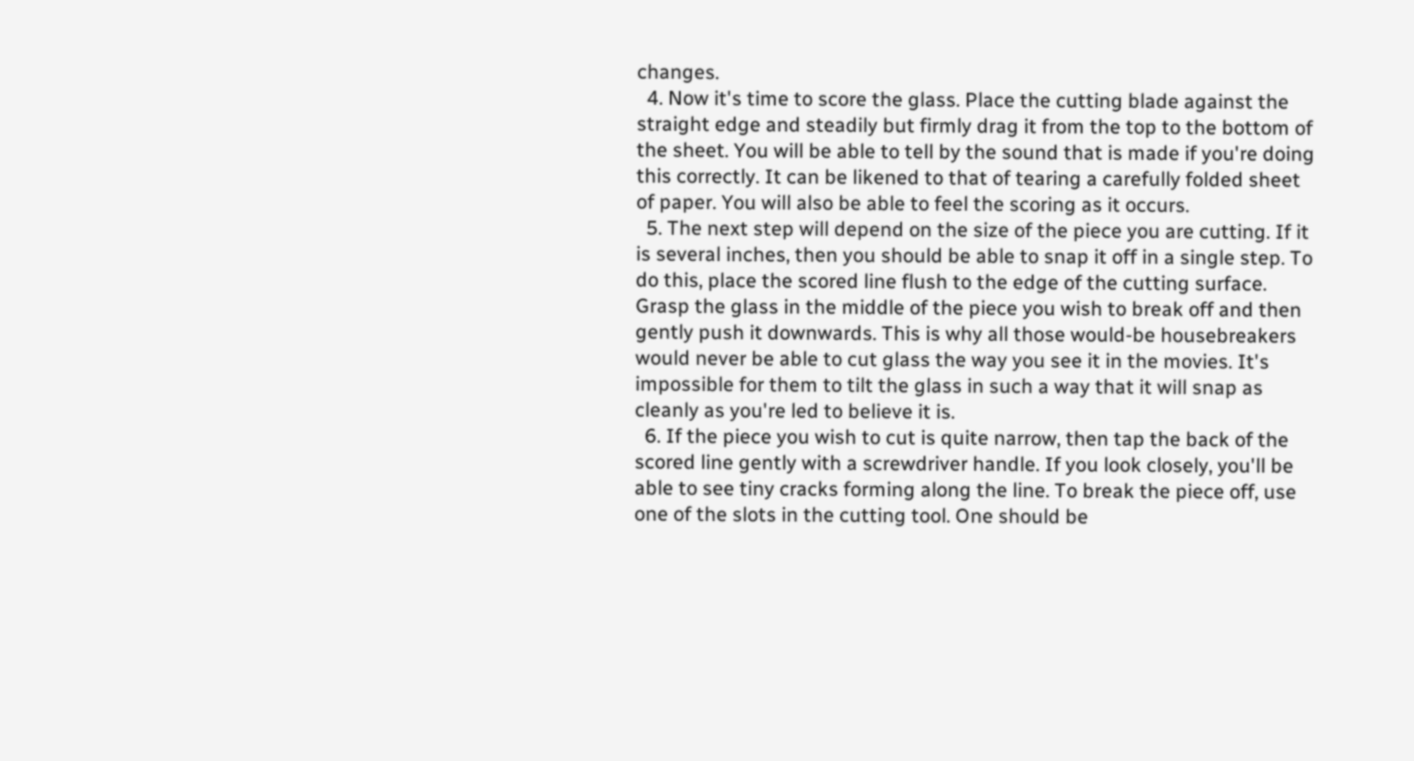changes.
  4. Now it's time to score the glass. Place the cutting blade against the straight edge and steadily but firmly drag it from the top to the bottom of the sheet. You will be able to tell by the sound that is made if you're doing this correctly. It can be likened to that of tearing a carefully folded sheet of paper. You will also be able to feel the scoring as it occurs.
  5. The next step will depend on the size of the piece you are cutting. If it is several inches, then you should be able to snap it off in a single step. To do this, place the scored line flush to the edge of the cutting surface. Grasp the glass in the middle of the piece you wish to break off and then gently push it downwards. This is why all those would-be housebreakers would never be able to cut glass the way you see it in the movies. It's impossible for them to tilt the glass in such a way that it will snap as cleanly as you're led to believe it is.
  6. If the piece you wish to cut is quite narrow, then tap the back of the scored line gently with a screwdriver handle. If you look closely, you'll be able to see tiny cracks forming along the line. To break the piece off, use one of the slots in the cutting tool. One should be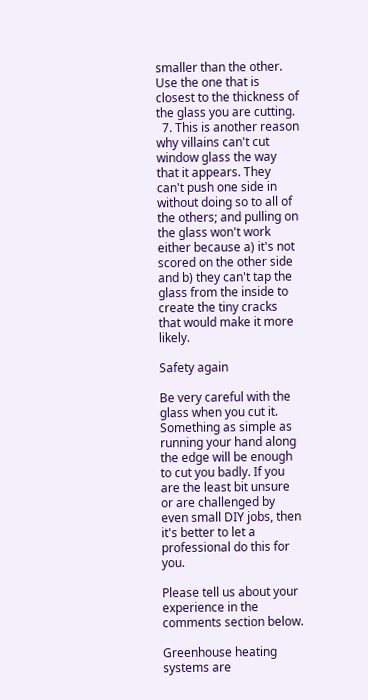smaller than the other. Use the one that is closest to the thickness of the glass you are cutting.
  7. This is another reason why villains can't cut window glass the way that it appears. They can't push one side in without doing so to all of the others; and pulling on the glass won't work either because a) it's not scored on the other side and b) they can't tap the glass from the inside to create the tiny cracks that would make it more likely.

Safety again

Be very careful with the glass when you cut it. Something as simple as running your hand along the edge will be enough to cut you badly. If you are the least bit unsure or are challenged by even small DIY jobs, then it's better to let a professional do this for you.

Please tell us about your experience in the comments section below.

Greenhouse heating systems are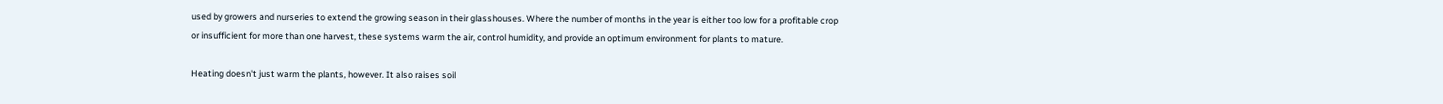used by growers and nurseries to extend the growing season in their glasshouses. Where the number of months in the year is either too low for a profitable crop or insufficient for more than one harvest, these systems warm the air, control humidity, and provide an optimum environment for plants to mature.

Heating doesn't just warm the plants, however. It also raises soil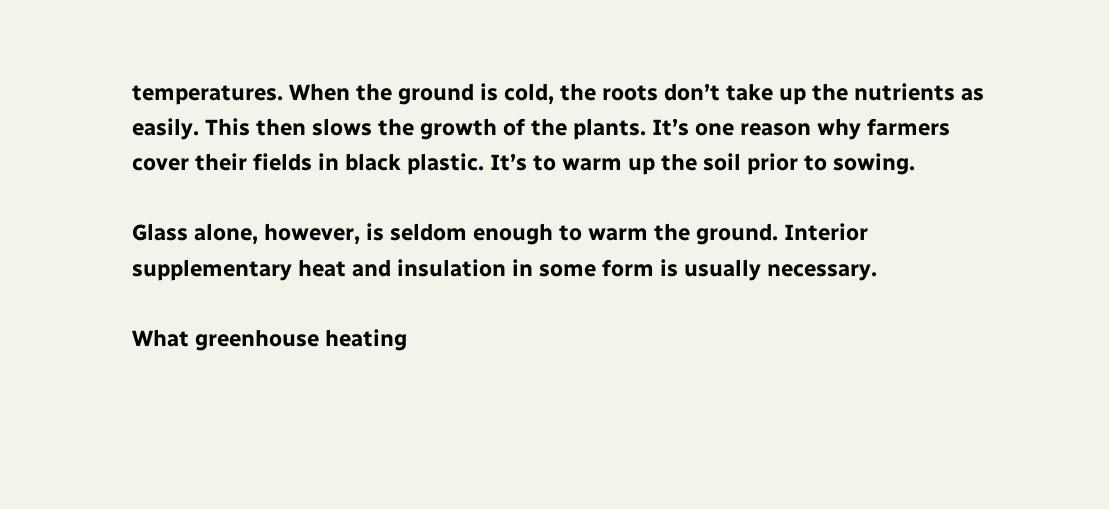temperatures. When the ground is cold, the roots don’t take up the nutrients as easily. This then slows the growth of the plants. It’s one reason why farmers cover their fields in black plastic. It’s to warm up the soil prior to sowing.

Glass alone, however, is seldom enough to warm the ground. Interior supplementary heat and insulation in some form is usually necessary.

What greenhouse heating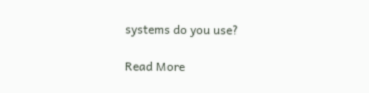systems do you use?

Read More